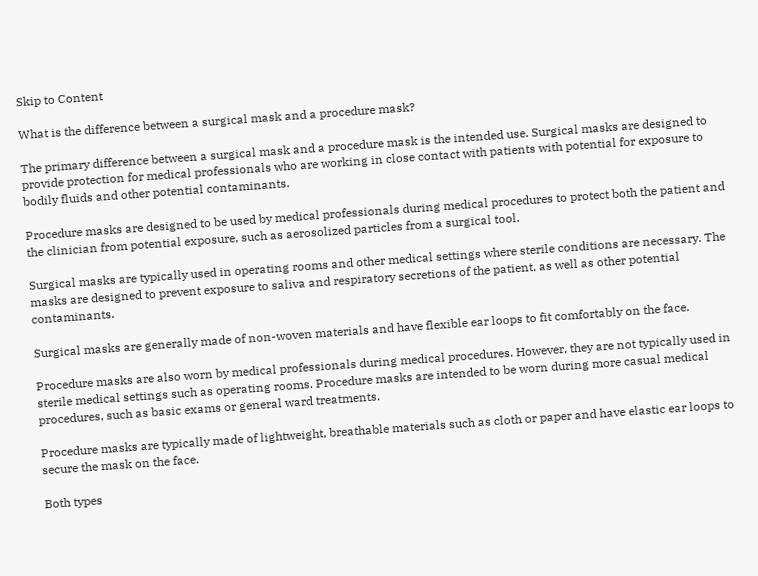Skip to Content

What is the difference between a surgical mask and a procedure mask?

The primary difference between a surgical mask and a procedure mask is the intended use. Surgical masks are designed to provide protection for medical professionals who are working in close contact with patients with potential for exposure to bodily fluids and other potential contaminants.

Procedure masks are designed to be used by medical professionals during medical procedures to protect both the patient and the clinician from potential exposure, such as aerosolized particles from a surgical tool.

Surgical masks are typically used in operating rooms and other medical settings where sterile conditions are necessary. The masks are designed to prevent exposure to saliva and respiratory secretions of the patient, as well as other potential contaminants.

Surgical masks are generally made of non-woven materials and have flexible ear loops to fit comfortably on the face.

Procedure masks are also worn by medical professionals during medical procedures. However, they are not typically used in sterile medical settings such as operating rooms. Procedure masks are intended to be worn during more casual medical procedures, such as basic exams or general ward treatments.

Procedure masks are typically made of lightweight, breathable materials such as cloth or paper and have elastic ear loops to secure the mask on the face.

Both types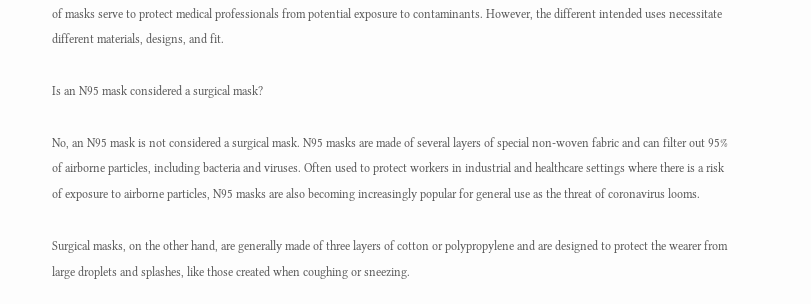of masks serve to protect medical professionals from potential exposure to contaminants. However, the different intended uses necessitate different materials, designs, and fit.

Is an N95 mask considered a surgical mask?

No, an N95 mask is not considered a surgical mask. N95 masks are made of several layers of special non-woven fabric and can filter out 95% of airborne particles, including bacteria and viruses. Often used to protect workers in industrial and healthcare settings where there is a risk of exposure to airborne particles, N95 masks are also becoming increasingly popular for general use as the threat of coronavirus looms.

Surgical masks, on the other hand, are generally made of three layers of cotton or polypropylene and are designed to protect the wearer from large droplets and splashes, like those created when coughing or sneezing.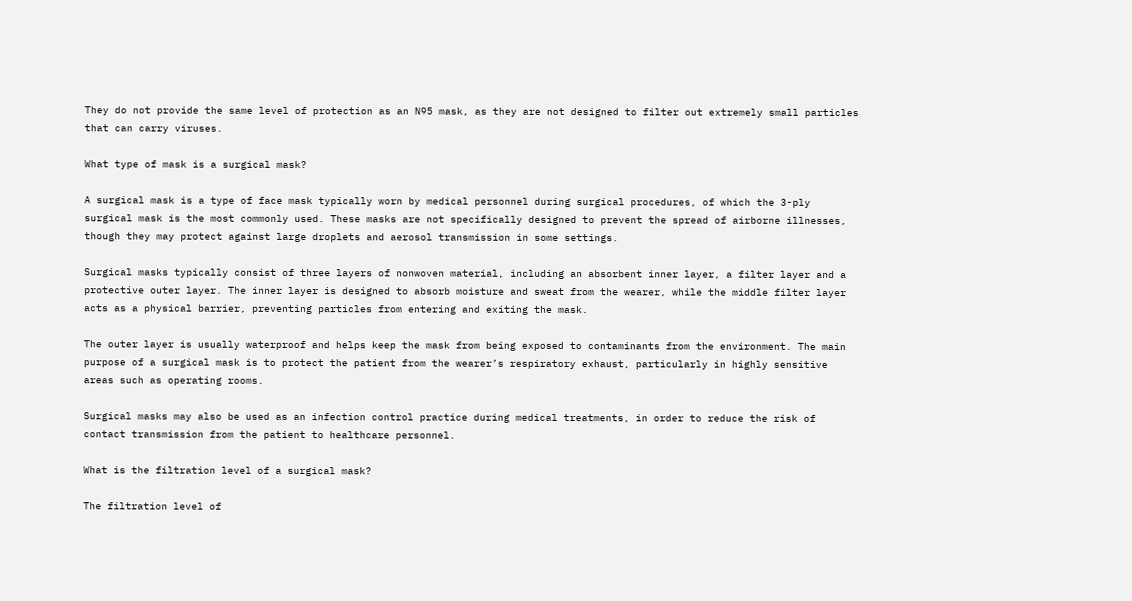They do not provide the same level of protection as an N95 mask, as they are not designed to filter out extremely small particles that can carry viruses.

What type of mask is a surgical mask?

A surgical mask is a type of face mask typically worn by medical personnel during surgical procedures, of which the 3-ply surgical mask is the most commonly used. These masks are not specifically designed to prevent the spread of airborne illnesses, though they may protect against large droplets and aerosol transmission in some settings.

Surgical masks typically consist of three layers of nonwoven material, including an absorbent inner layer, a filter layer and a protective outer layer. The inner layer is designed to absorb moisture and sweat from the wearer, while the middle filter layer acts as a physical barrier, preventing particles from entering and exiting the mask.

The outer layer is usually waterproof and helps keep the mask from being exposed to contaminants from the environment. The main purpose of a surgical mask is to protect the patient from the wearer’s respiratory exhaust, particularly in highly sensitive areas such as operating rooms.

Surgical masks may also be used as an infection control practice during medical treatments, in order to reduce the risk of contact transmission from the patient to healthcare personnel.

What is the filtration level of a surgical mask?

The filtration level of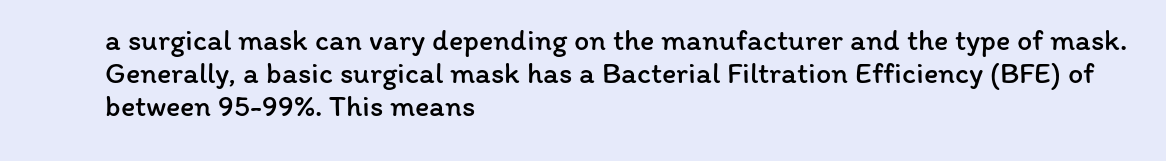a surgical mask can vary depending on the manufacturer and the type of mask. Generally, a basic surgical mask has a Bacterial Filtration Efficiency (BFE) of between 95-99%. This means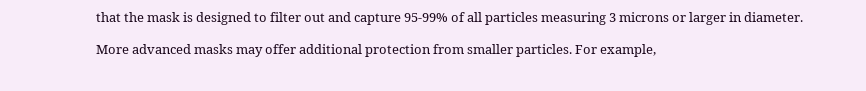that the mask is designed to filter out and capture 95-99% of all particles measuring 3 microns or larger in diameter.

More advanced masks may offer additional protection from smaller particles. For example,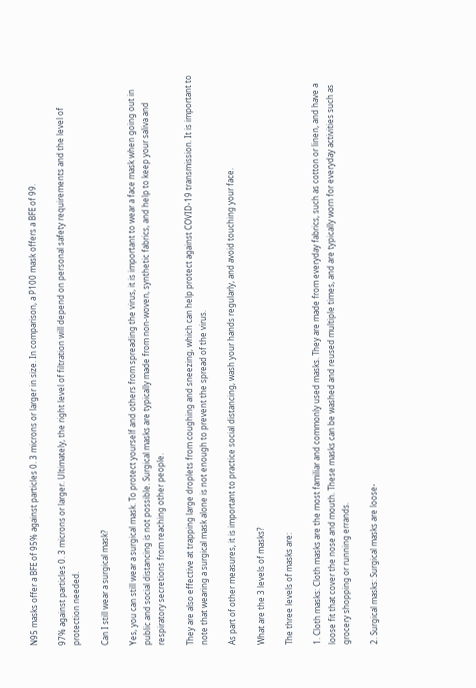N95 masks offer a BFE of 95% against particles 0. 3 microns or larger in size. In comparison, a P100 mask offers a BFE of 99.

97% against particles 0. 3 microns or larger. Ultimately, the right level of filtration will depend on personal safety requirements and the level of protection needed.

Can I still wear a surgical mask?

Yes, you can still wear a surgical mask. To protect yourself and others from spreading the virus, it is important to wear a face mask when going out in public and social distancing is not possible. Surgical masks are typically made from non-woven, synthetic fabrics, and help to keep your saliva and respiratory secretions from reaching other people.

They are also effective at trapping large droplets from coughing and sneezing, which can help protect against COVID-19 transmission. It is important to note that wearing a surgical mask alone is not enough to prevent the spread of the virus.

As part of other measures, it is important to practice social distancing, wash your hands regularly, and avoid touching your face.

What are the 3 levels of masks?

The three levels of masks are:

1. Cloth masks: Cloth masks are the most familiar and commonly used masks. They are made from everyday fabrics, such as cotton or linen, and have a loose fit that cover the nose and mouth. These masks can be washed and reused multiple times, and are typically worn for everyday activities such as grocery shopping or running errands.

2. Surgical masks: Surgical masks are loose-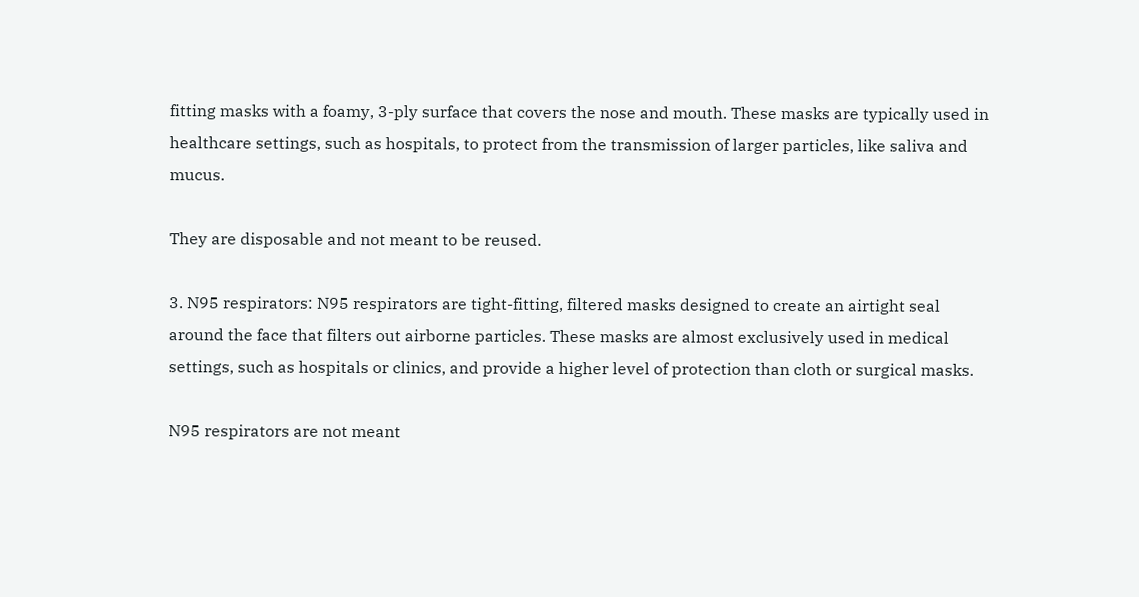fitting masks with a foamy, 3-ply surface that covers the nose and mouth. These masks are typically used in healthcare settings, such as hospitals, to protect from the transmission of larger particles, like saliva and mucus.

They are disposable and not meant to be reused.

3. N95 respirators: N95 respirators are tight-fitting, filtered masks designed to create an airtight seal around the face that filters out airborne particles. These masks are almost exclusively used in medical settings, such as hospitals or clinics, and provide a higher level of protection than cloth or surgical masks.

N95 respirators are not meant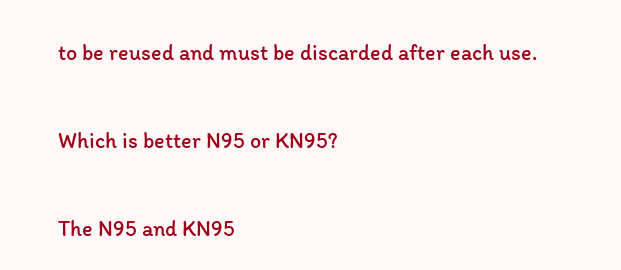to be reused and must be discarded after each use.

Which is better N95 or KN95?

The N95 and KN95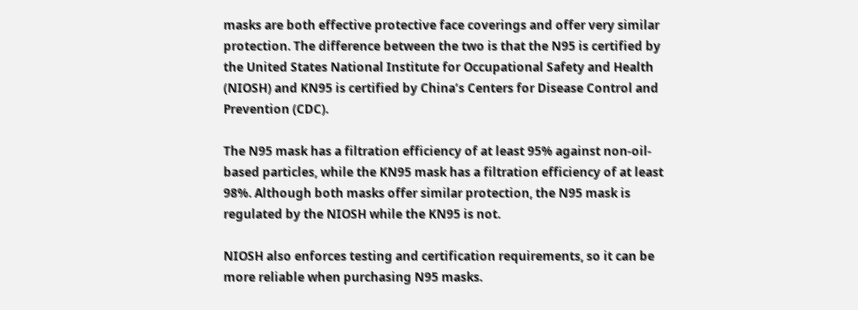masks are both effective protective face coverings and offer very similar protection. The difference between the two is that the N95 is certified by the United States National Institute for Occupational Safety and Health (NIOSH) and KN95 is certified by China’s Centers for Disease Control and Prevention (CDC).

The N95 mask has a filtration efficiency of at least 95% against non-oil-based particles, while the KN95 mask has a filtration efficiency of at least 98%. Although both masks offer similar protection, the N95 mask is regulated by the NIOSH while the KN95 is not.

NIOSH also enforces testing and certification requirements, so it can be more reliable when purchasing N95 masks.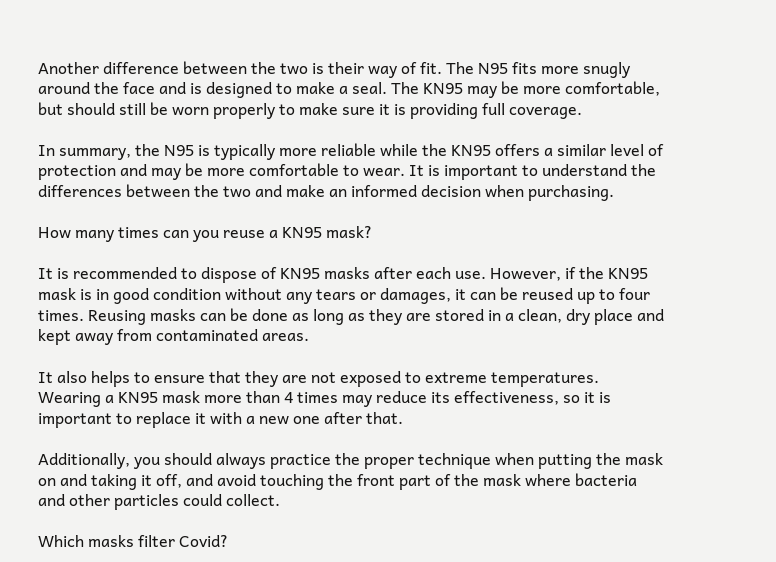Another difference between the two is their way of fit. The N95 fits more snugly around the face and is designed to make a seal. The KN95 may be more comfortable, but should still be worn properly to make sure it is providing full coverage.

In summary, the N95 is typically more reliable while the KN95 offers a similar level of protection and may be more comfortable to wear. It is important to understand the differences between the two and make an informed decision when purchasing.

How many times can you reuse a KN95 mask?

It is recommended to dispose of KN95 masks after each use. However, if the KN95 mask is in good condition without any tears or damages, it can be reused up to four times. Reusing masks can be done as long as they are stored in a clean, dry place and kept away from contaminated areas.

It also helps to ensure that they are not exposed to extreme temperatures. Wearing a KN95 mask more than 4 times may reduce its effectiveness, so it is important to replace it with a new one after that.

Additionally, you should always practice the proper technique when putting the mask on and taking it off, and avoid touching the front part of the mask where bacteria and other particles could collect.

Which masks filter Covid?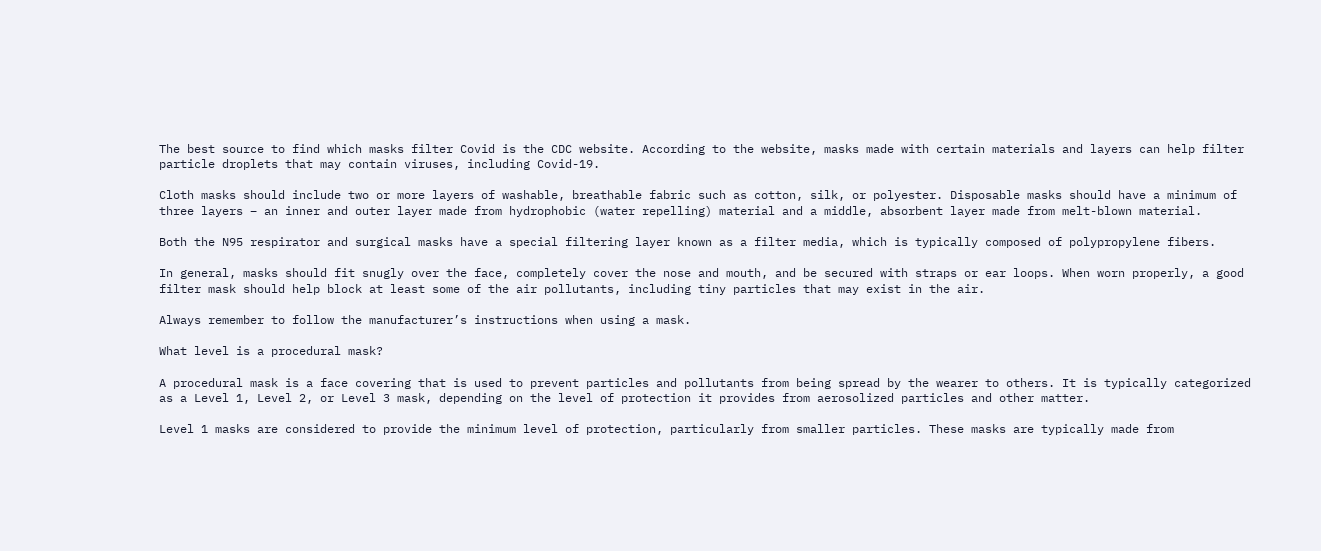The best source to find which masks filter Covid is the CDC website. According to the website, masks made with certain materials and layers can help filter particle droplets that may contain viruses, including Covid-19.

Cloth masks should include two or more layers of washable, breathable fabric such as cotton, silk, or polyester. Disposable masks should have a minimum of three layers – an inner and outer layer made from hydrophobic (water repelling) material and a middle, absorbent layer made from melt-blown material.

Both the N95 respirator and surgical masks have a special filtering layer known as a filter media, which is typically composed of polypropylene fibers.

In general, masks should fit snugly over the face, completely cover the nose and mouth, and be secured with straps or ear loops. When worn properly, a good filter mask should help block at least some of the air pollutants, including tiny particles that may exist in the air.

Always remember to follow the manufacturer’s instructions when using a mask.

What level is a procedural mask?

A procedural mask is a face covering that is used to prevent particles and pollutants from being spread by the wearer to others. It is typically categorized as a Level 1, Level 2, or Level 3 mask, depending on the level of protection it provides from aerosolized particles and other matter.

Level 1 masks are considered to provide the minimum level of protection, particularly from smaller particles. These masks are typically made from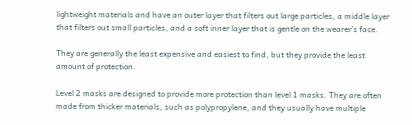lightweight materials and have an outer layer that filters out large particles, a middle layer that filters out small particles, and a soft inner layer that is gentle on the wearer’s face.

They are generally the least expensive and easiest to find, but they provide the least amount of protection.

Level 2 masks are designed to provide more protection than level 1 masks. They are often made from thicker materials, such as polypropylene, and they usually have multiple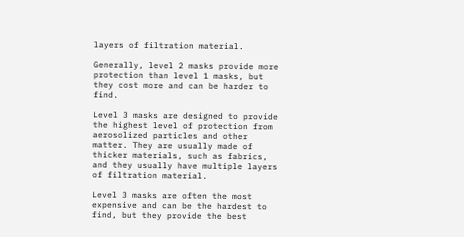layers of filtration material.

Generally, level 2 masks provide more protection than level 1 masks, but they cost more and can be harder to find.

Level 3 masks are designed to provide the highest level of protection from aerosolized particles and other matter. They are usually made of thicker materials, such as fabrics, and they usually have multiple layers of filtration material.

Level 3 masks are often the most expensive and can be the hardest to find, but they provide the best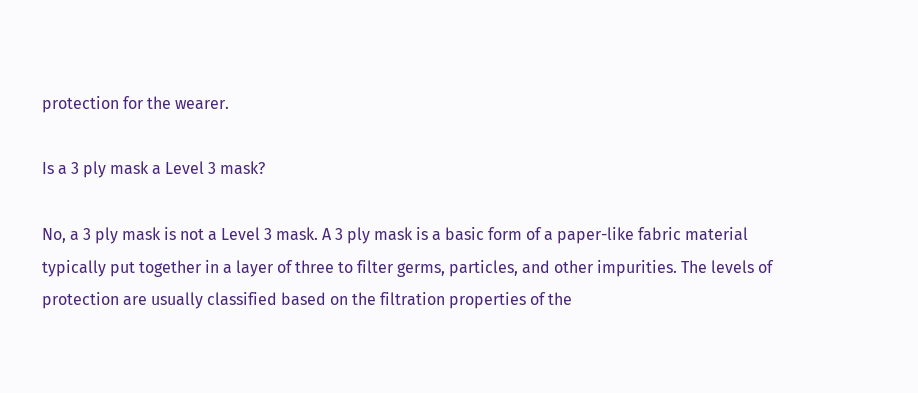protection for the wearer.

Is a 3 ply mask a Level 3 mask?

No, a 3 ply mask is not a Level 3 mask. A 3 ply mask is a basic form of a paper-like fabric material typically put together in a layer of three to filter germs, particles, and other impurities. The levels of protection are usually classified based on the filtration properties of the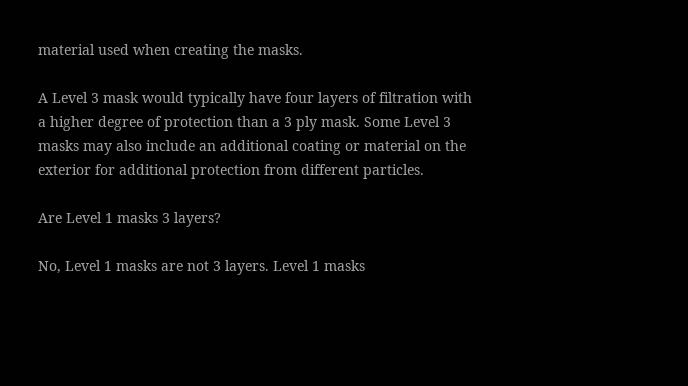material used when creating the masks.

A Level 3 mask would typically have four layers of filtration with a higher degree of protection than a 3 ply mask. Some Level 3 masks may also include an additional coating or material on the exterior for additional protection from different particles.

Are Level 1 masks 3 layers?

No, Level 1 masks are not 3 layers. Level 1 masks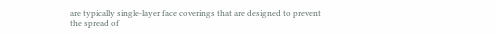are typically single-layer face coverings that are designed to prevent the spread of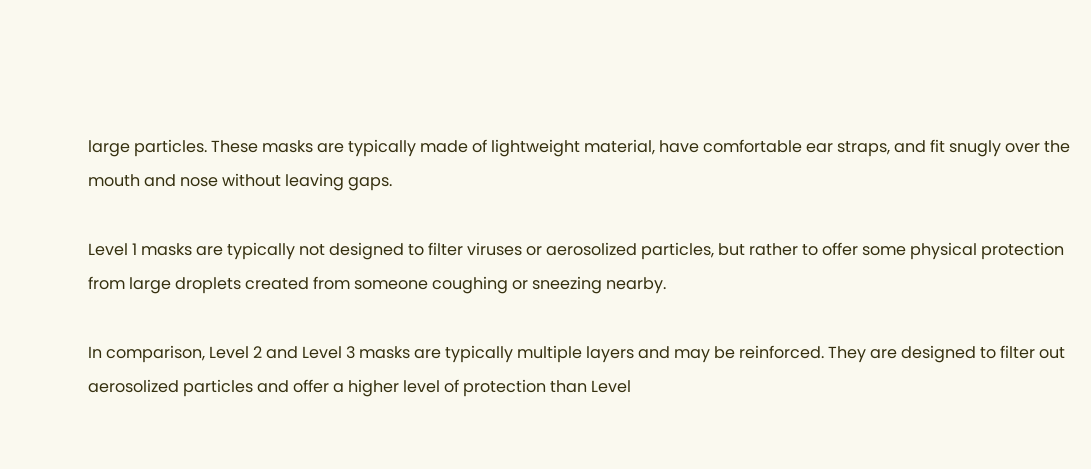large particles. These masks are typically made of lightweight material, have comfortable ear straps, and fit snugly over the mouth and nose without leaving gaps.

Level 1 masks are typically not designed to filter viruses or aerosolized particles, but rather to offer some physical protection from large droplets created from someone coughing or sneezing nearby.

In comparison, Level 2 and Level 3 masks are typically multiple layers and may be reinforced. They are designed to filter out aerosolized particles and offer a higher level of protection than Level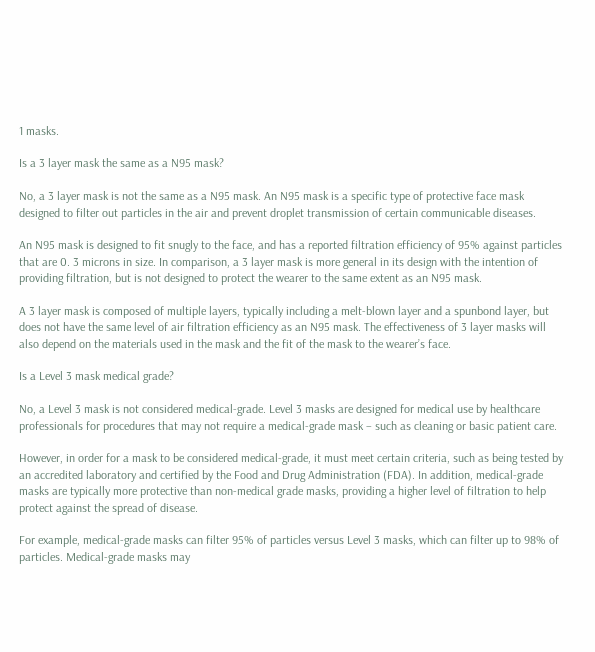1 masks.

Is a 3 layer mask the same as a N95 mask?

No, a 3 layer mask is not the same as a N95 mask. An N95 mask is a specific type of protective face mask designed to filter out particles in the air and prevent droplet transmission of certain communicable diseases.

An N95 mask is designed to fit snugly to the face, and has a reported filtration efficiency of 95% against particles that are 0. 3 microns in size. In comparison, a 3 layer mask is more general in its design with the intention of providing filtration, but is not designed to protect the wearer to the same extent as an N95 mask.

A 3 layer mask is composed of multiple layers, typically including a melt-blown layer and a spunbond layer, but does not have the same level of air filtration efficiency as an N95 mask. The effectiveness of 3 layer masks will also depend on the materials used in the mask and the fit of the mask to the wearer’s face.

Is a Level 3 mask medical grade?

No, a Level 3 mask is not considered medical-grade. Level 3 masks are designed for medical use by healthcare professionals for procedures that may not require a medical-grade mask – such as cleaning or basic patient care.

However, in order for a mask to be considered medical-grade, it must meet certain criteria, such as being tested by an accredited laboratory and certified by the Food and Drug Administration (FDA). In addition, medical-grade masks are typically more protective than non-medical grade masks, providing a higher level of filtration to help protect against the spread of disease.

For example, medical-grade masks can filter 95% of particles versus Level 3 masks, which can filter up to 98% of particles. Medical-grade masks may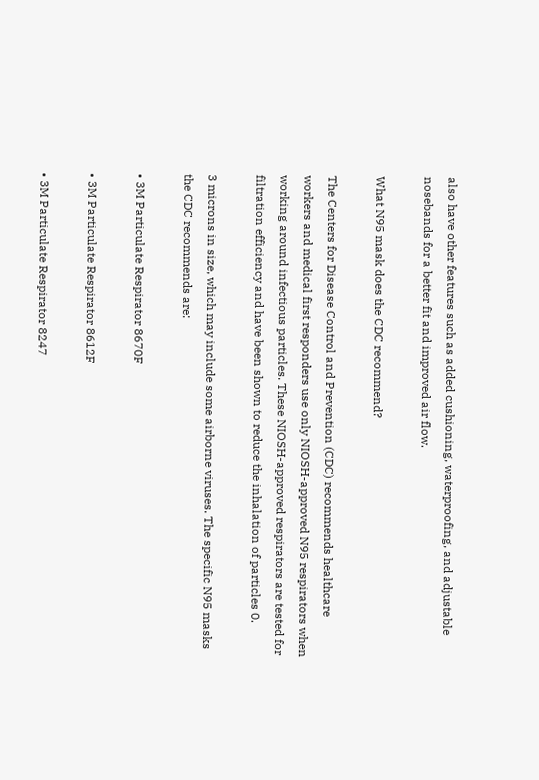also have other features such as added cushioning, waterproofing, and adjustable nosebands for a better fit and improved air flow.

What N95 mask does the CDC recommend?

The Centers for Disease Control and Prevention (CDC) recommends healthcare workers and medical first responders use only NIOSH-approved N95 respirators when working around infectious particles. These NIOSH-approved respirators are tested for filtration efficiency and have been shown to reduce the inhalation of particles 0.

3 microns in size, which may include some airborne viruses. The specific N95 masks the CDC recommends are:

• 3M Particulate Respirator 8670F

• 3M Particulate Respirator 8612F

• 3M Particulate Respirator 8247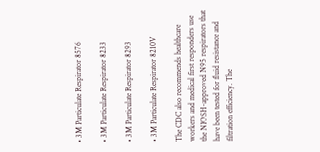• 3M Particulate Respirator 8576

• 3M Particulate Respirator 8233

• 3M Particulate Respirator 8293

• 3M Particulate Respirator 8210V

The CDC also recommends healthcare workers and medical first responders use the NIOSH-approved N95 respirators that have been tested for fluid resistance and filtration efficiency. The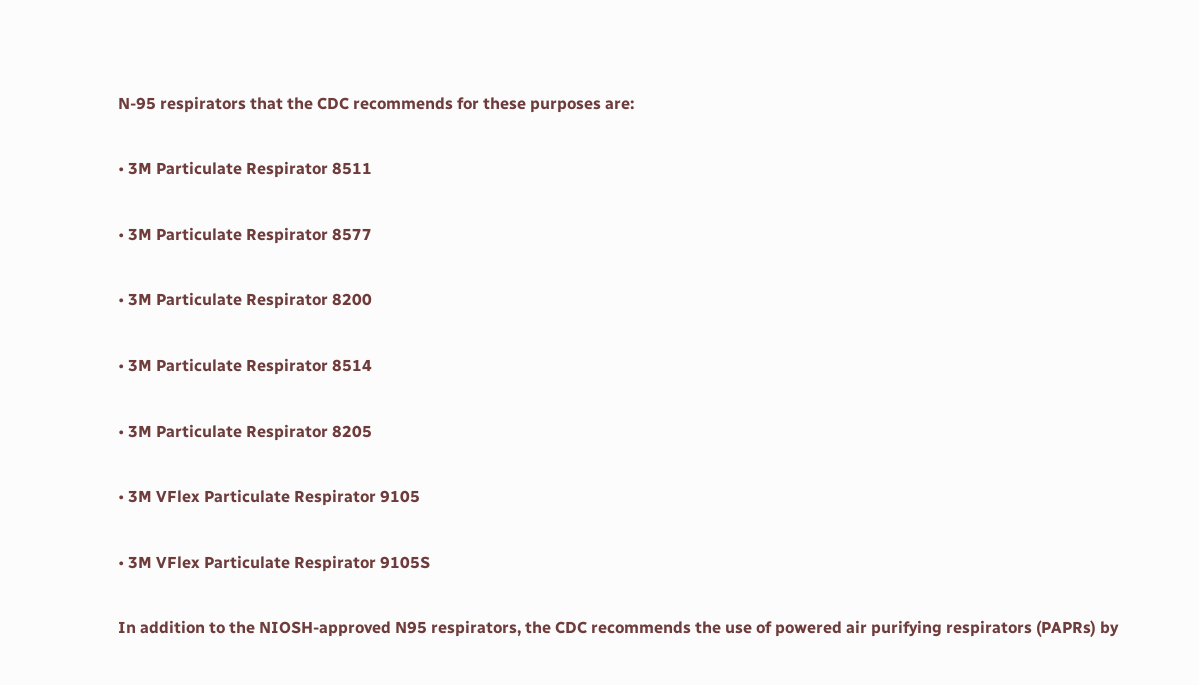N-95 respirators that the CDC recommends for these purposes are:

• 3M Particulate Respirator 8511

• 3M Particulate Respirator 8577

• 3M Particulate Respirator 8200

• 3M Particulate Respirator 8514

• 3M Particulate Respirator 8205

• 3M VFlex Particulate Respirator 9105

• 3M VFlex Particulate Respirator 9105S

In addition to the NIOSH-approved N95 respirators, the CDC recommends the use of powered air purifying respirators (PAPRs) by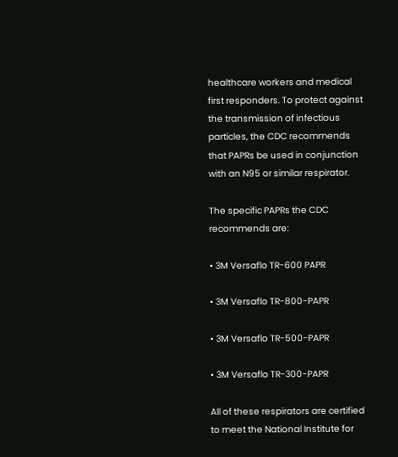healthcare workers and medical first responders. To protect against the transmission of infectious particles, the CDC recommends that PAPRs be used in conjunction with an N95 or similar respirator.

The specific PAPRs the CDC recommends are:

• 3M Versaflo TR-600 PAPR

• 3M Versaflo TR-800-PAPR

• 3M Versaflo TR-500-PAPR

• 3M Versaflo TR-300-PAPR

All of these respirators are certified to meet the National Institute for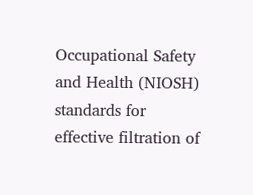Occupational Safety and Health (NIOSH) standards for effective filtration of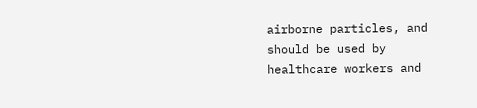airborne particles, and should be used by healthcare workers and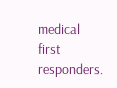medical first responders.